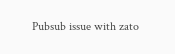Pubsub issue with zato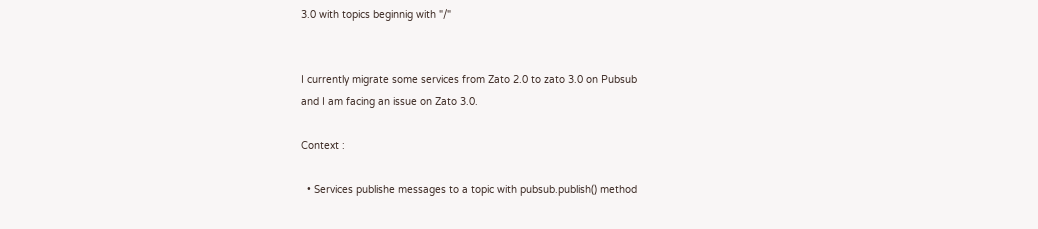3.0 with topics beginnig with "/"


I currently migrate some services from Zato 2.0 to zato 3.0 on Pubsub
and I am facing an issue on Zato 3.0.

Context :

  • Services publishe messages to a topic with pubsub.publish() method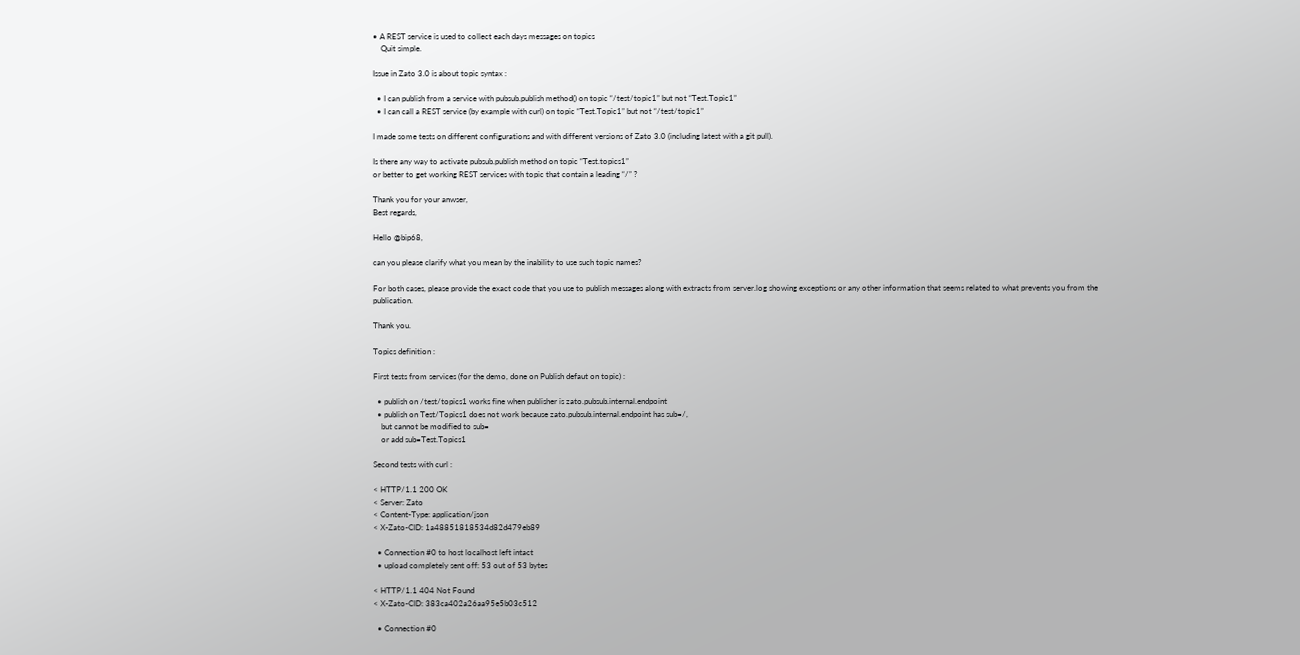• A REST service is used to collect each days messages on topics
    Quit simple.

Issue in Zato 3.0 is about topic syntax :

  • I can publish from a service with pubsub.publish method() on topic “/test/topic1” but not “Test.Topic1”
  • I can call a REST service (by example with curl) on topic “Test.Topic1” but not “/test/topic1”

I made some tests on different configurations and with different versions of Zato 3.0 (including latest with a git pull).

Is there any way to activate pubsub.publish method on topic “Test.topics1”
or better to get working REST services with topic that contain a leading “/” ?

Thank you for your anwser,
Best regards,

Hello @bip68,

can you please clarify what you mean by the inability to use such topic names?

For both cases, please provide the exact code that you use to publish messages along with extracts from server.log showing exceptions or any other information that seems related to what prevents you from the publication.

Thank you.

Topics definition :

First tests from services (for the demo, done on Publish defaut on topic) :

  • publish on /test/topics1 works fine when publisher is zato.pubsub.internal.endpoint
  • publish on Test/Topics1 does not work because zato.pubsub.internal.endpoint has sub=/,
    but cannot be modified to sub=
    or add sub=Test.Topics1

Second tests with curl :

< HTTP/1.1 200 OK
< Server: Zato
< Content-Type: application/json
< X-Zato-CID: 1a48851818534d82d479eb89

  • Connection #0 to host localhost left intact
  • upload completely sent off: 53 out of 53 bytes

< HTTP/1.1 404 Not Found
< X-Zato-CID: 383ca402a26aa95e5b03c512

  • Connection #0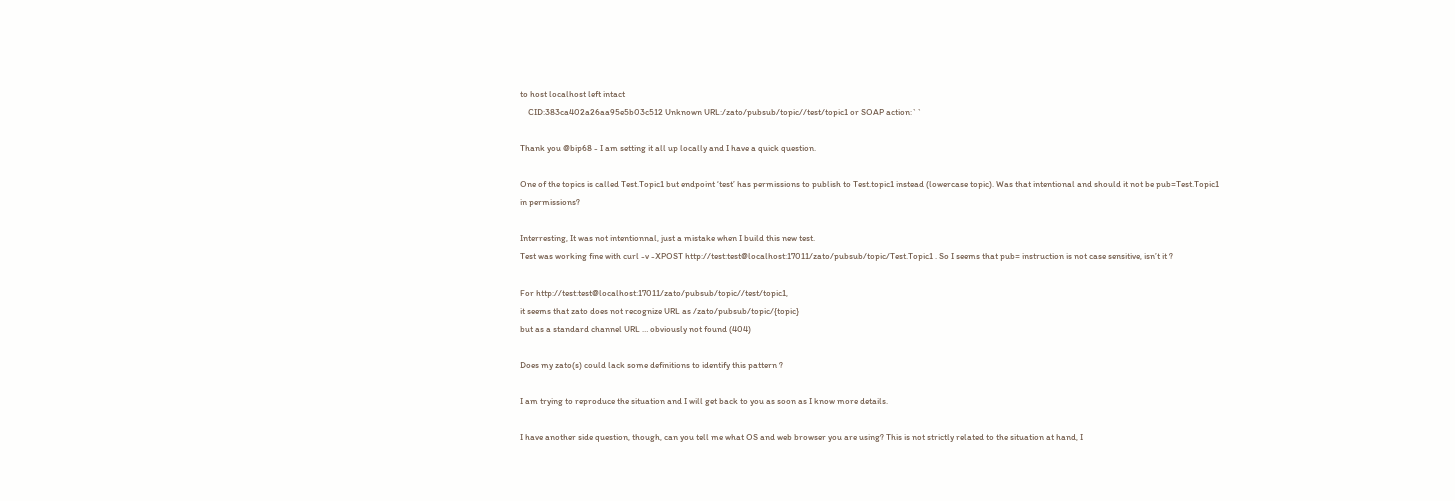to host localhost left intact
    CID:383ca402a26aa95e5b03c512 Unknown URL:/zato/pubsub/topic//test/topic1 or SOAP action:``

Thank you @bip68 - I am setting it all up locally and I have a quick question.

One of the topics is called Test.Topic1 but endpoint ‘test’ has permissions to publish to Test.topic1 instead (lowercase topic). Was that intentional and should it not be pub=Test.Topic1 in permissions?

Interresting, It was not intentionnal, just a mistake when I build this new test.
Test was working fine with curl -v -XPOST http://test:test@localhost:17011/zato/pubsub/topic/Test.Topic1 . So I seems that pub= instruction is not case sensitive, isn’t it ?

For http://test:test@localhost:17011/zato/pubsub/topic//test/topic1,
it seems that zato does not recognize URL as /zato/pubsub/topic/{topic}
but as a standard channel URL … obviously not found (404)

Does my zato(s) could lack some definitions to identify this pattern ?

I am trying to reproduce the situation and I will get back to you as soon as I know more details.

I have another side question, though, can you tell me what OS and web browser you are using? This is not strictly related to the situation at hand, I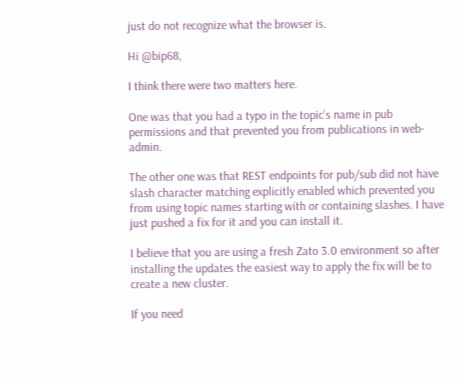just do not recognize what the browser is.

Hi @bip68,

I think there were two matters here.

One was that you had a typo in the topic’s name in pub permissions and that prevented you from publications in web-admin.

The other one was that REST endpoints for pub/sub did not have slash character matching explicitly enabled which prevented you from using topic names starting with or containing slashes. I have just pushed a fix for it and you can install it.

I believe that you are using a fresh Zato 3.0 environment so after installing the updates the easiest way to apply the fix will be to create a new cluster.

If you need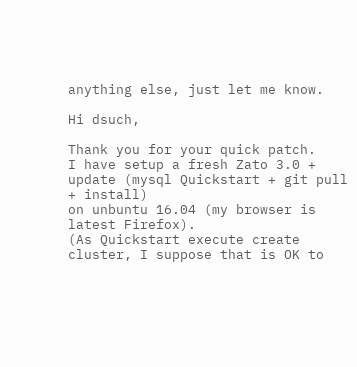anything else, just let me know.

Hi dsuch,

Thank you for your quick patch.
I have setup a fresh Zato 3.0 + update (mysql Quickstart + git pull + install)
on unbuntu 16.04 (my browser is latest Firefox).
(As Quickstart execute create cluster, I suppose that is OK to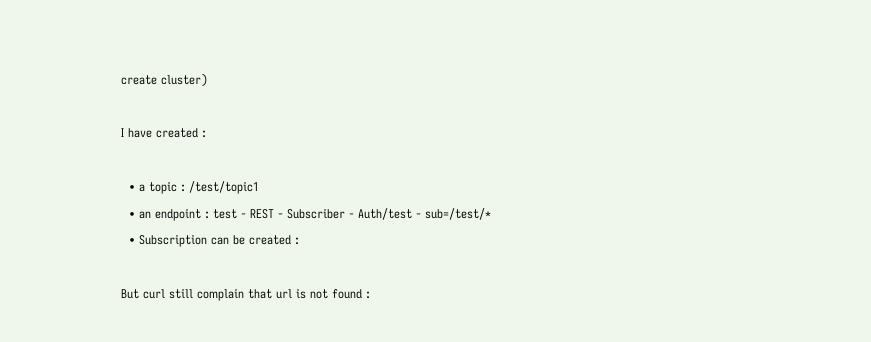create cluster)

I have created :

  • a topic : /test/topic1
  • an endpoint : test - REST - Subscriber - Auth/test - sub=/test/*
  • Subscription can be created :

But curl still complain that url is not found :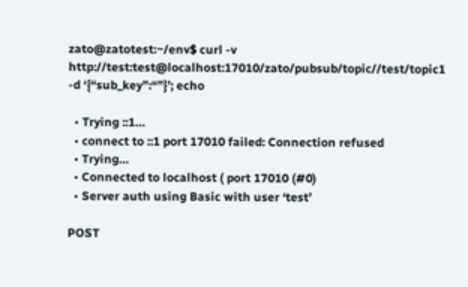zato@zatotest:~/env$ curl -v http://test:test@localhost:17010/zato/pubsub/topic//test/topic1 -d ‘{“sub_key”:“”}’; echo

  • Trying ::1…
  • connect to ::1 port 17010 failed: Connection refused
  • Trying…
  • Connected to localhost ( port 17010 (#0)
  • Server auth using Basic with user ‘test’

POST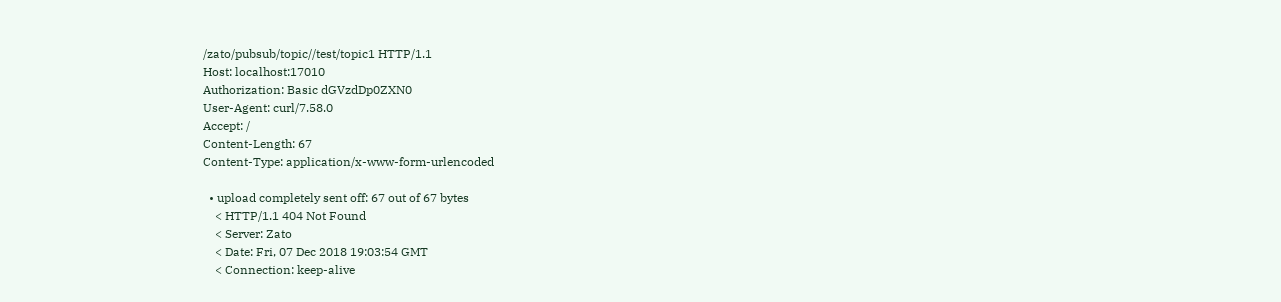/zato/pubsub/topic//test/topic1 HTTP/1.1
Host: localhost:17010
Authorization: Basic dGVzdDp0ZXN0
User-Agent: curl/7.58.0
Accept: /
Content-Length: 67
Content-Type: application/x-www-form-urlencoded

  • upload completely sent off: 67 out of 67 bytes
    < HTTP/1.1 404 Not Found
    < Server: Zato
    < Date: Fri, 07 Dec 2018 19:03:54 GMT
    < Connection: keep-alive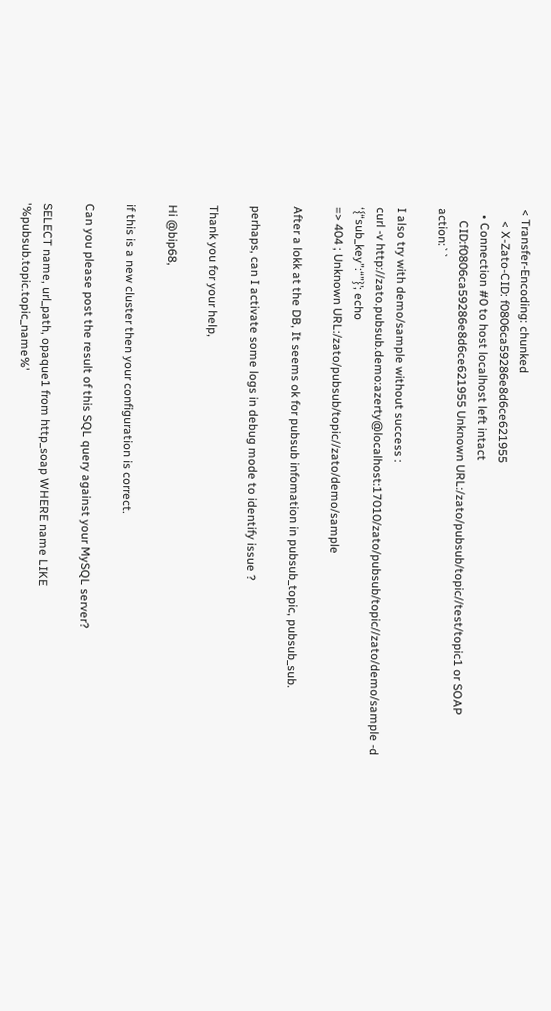< Transfer-Encoding: chunked
    < X-Zato-CID: f0806ca59286e8d6ce621955
  • Connection #0 to host localhost left intact
    CID:f0806ca59286e8d6ce621955 Unknown URL:/zato/pubsub/topic//test/topic1 or SOAP action:``

I also try with demo/sample without success :
curl -v http://zato.pubsub.demo:azerty@localhost:17010/zato/pubsub/topic//zato/demo/sample -d ‘{“sub_key”:“”}’; echo
=> 404 ; Unknown URL:/zato/pubsub/topic//zato/demo/sample

After a lokk at the DB, It seems ok for pubsub infomation in pubsub_topic, pubsub_sub.

perhaps, can I activate some logs in debug mode to identify issue ?

Thank you for your help,

Hi @bip68,

if this is a new cluster then your configuration is correct.

Can you please post the result of this SQL query against your MySQL server?

SELECT name, url_path, opaque1 from http_soap WHERE name LIKE '%pubsub.topic.topic_name%'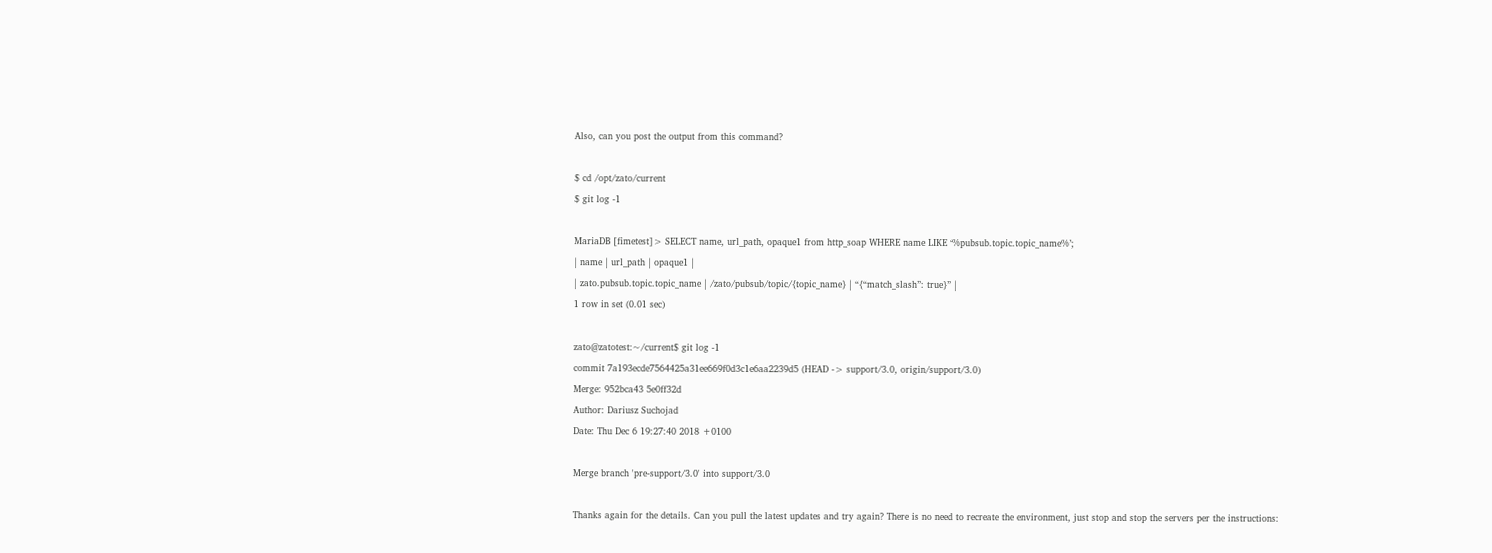Also, can you post the output from this command?

$ cd /opt/zato/current
$ git log -1

MariaDB [fimetest]> SELECT name, url_path, opaque1 from http_soap WHERE name LIKE ‘%pubsub.topic.topic_name%’;
| name | url_path | opaque1 |
| zato.pubsub.topic.topic_name | /zato/pubsub/topic/{topic_name} | “{“match_slash”: true}” |
1 row in set (0.01 sec)

zato@zatotest:~/current$ git log -1
commit 7a193ecde7564425a31ee669f0d3c1e6aa2239d5 (HEAD -> support/3.0, origin/support/3.0)
Merge: 952bca43 5e0ff32d
Author: Dariusz Suchojad
Date: Thu Dec 6 19:27:40 2018 +0100

Merge branch 'pre-support/3.0' into support/3.0

Thanks again for the details. Can you pull the latest updates and try again? There is no need to recreate the environment, just stop and stop the servers per the instructions: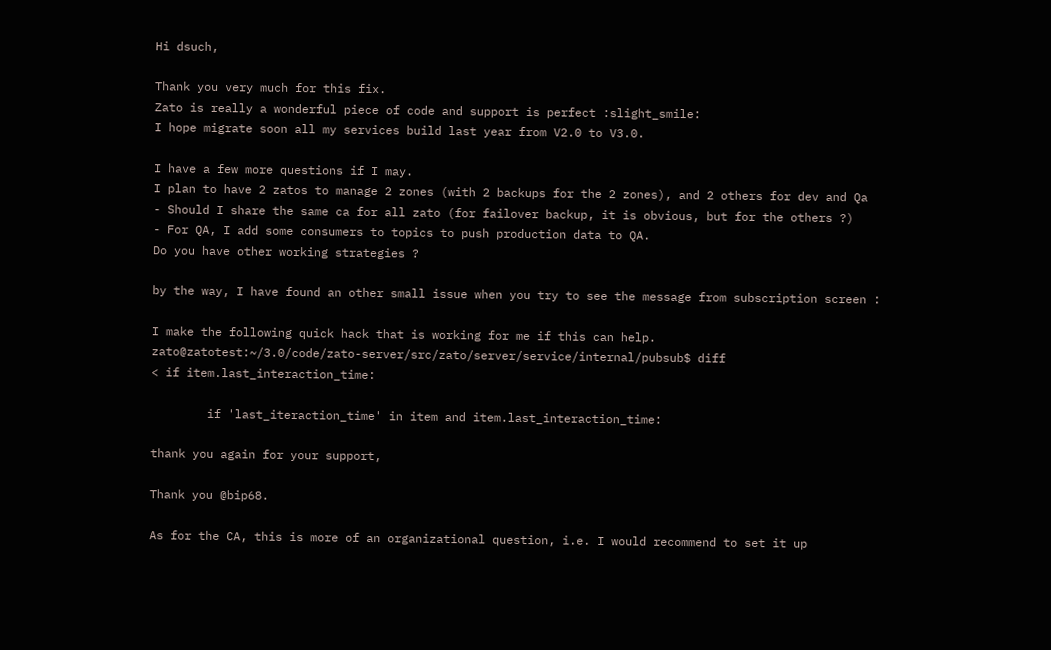Hi dsuch,

Thank you very much for this fix.
Zato is really a wonderful piece of code and support is perfect :slight_smile:
I hope migrate soon all my services build last year from V2.0 to V3.0.

I have a few more questions if I may.
I plan to have 2 zatos to manage 2 zones (with 2 backups for the 2 zones), and 2 others for dev and Qa
- Should I share the same ca for all zato (for failover backup, it is obvious, but for the others ?)
- For QA, I add some consumers to topics to push production data to QA.
Do you have other working strategies ?

by the way, I have found an other small issue when you try to see the message from subscription screen :

I make the following quick hack that is working for me if this can help.
zato@zatotest:~/3.0/code/zato-server/src/zato/server/service/internal/pubsub$ diff
< if item.last_interaction_time:

        if 'last_iteraction_time' in item and item.last_interaction_time:

thank you again for your support,

Thank you @bip68.

As for the CA, this is more of an organizational question, i.e. I would recommend to set it up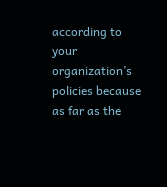according to your organization’s policies because as far as the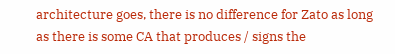architecture goes, there is no difference for Zato as long as there is some CA that produces / signs the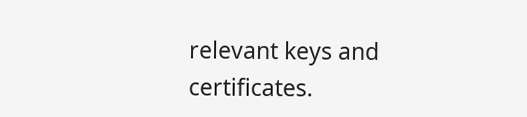relevant keys and certificates.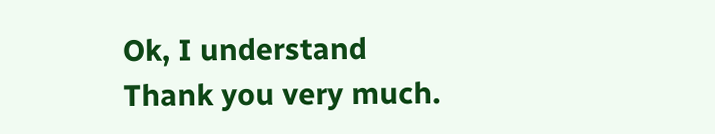Ok, I understand
Thank you very much.